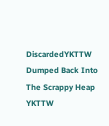DiscardedYKTTW Dumped Back Into The Scrappy Heap YKTTW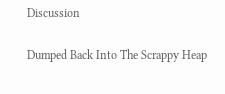Discussion

Dumped Back Into The Scrappy Heap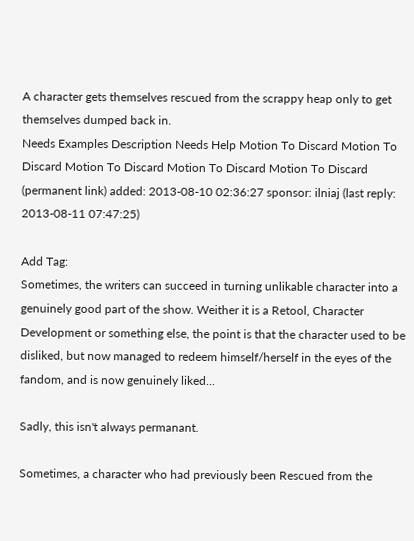A character gets themselves rescued from the scrappy heap only to get themselves dumped back in.
Needs Examples Description Needs Help Motion To Discard Motion To Discard Motion To Discard Motion To Discard Motion To Discard
(permanent link) added: 2013-08-10 02:36:27 sponsor: ilniaj (last reply: 2013-08-11 07:47:25)

Add Tag:
Sometimes, the writers can succeed in turning unlikable character into a genuinely good part of the show. Weither it is a Retool, Character Development or something else, the point is that the character used to be disliked, but now managed to redeem himself/herself in the eyes of the fandom, and is now genuinely liked...

Sadly, this isn't always permanant.

Sometimes, a character who had previously been Rescued from the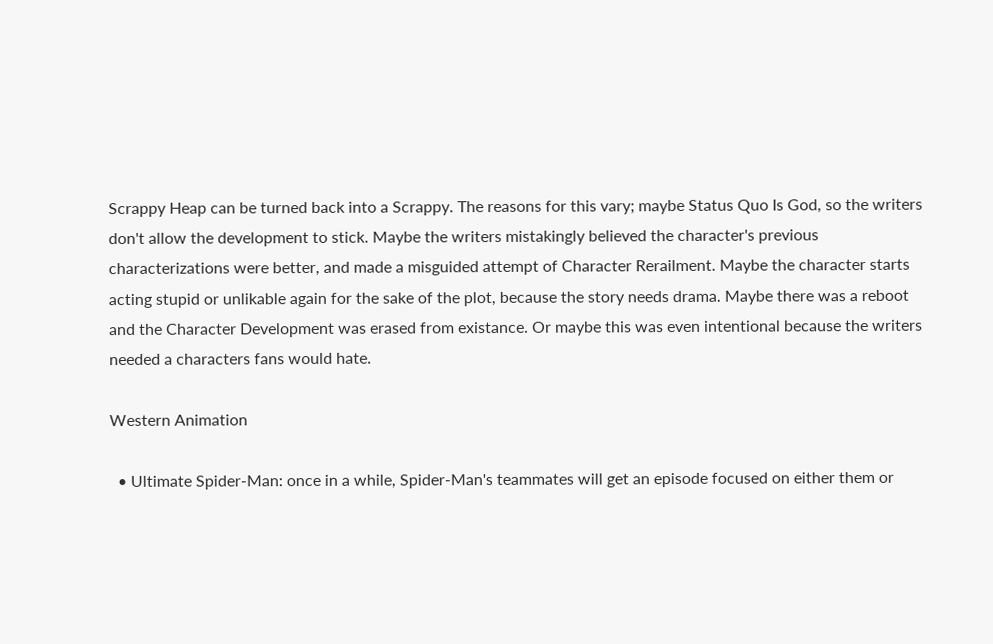Scrappy Heap can be turned back into a Scrappy. The reasons for this vary; maybe Status Quo Is God, so the writers don't allow the development to stick. Maybe the writers mistakingly believed the character's previous characterizations were better, and made a misguided attempt of Character Rerailment. Maybe the character starts acting stupid or unlikable again for the sake of the plot, because the story needs drama. Maybe there was a reboot and the Character Development was erased from existance. Or maybe this was even intentional because the writers needed a characters fans would hate.

Western Animation

  • Ultimate Spider-Man: once in a while, Spider-Man's teammates will get an episode focused on either them or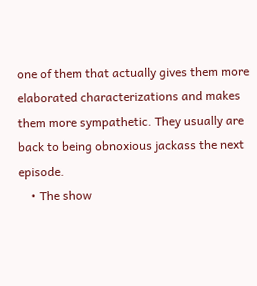one of them that actually gives them more elaborated characterizations and makes them more sympathetic. They usually are back to being obnoxious jackass the next episode.
    • The show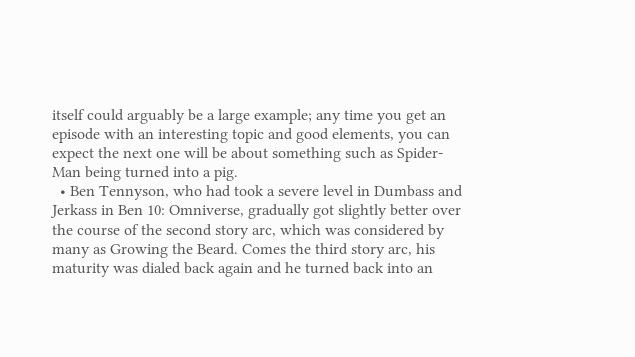itself could arguably be a large example; any time you get an episode with an interesting topic and good elements, you can expect the next one will be about something such as Spider-Man being turned into a pig.
  • Ben Tennyson, who had took a severe level in Dumbass and Jerkass in Ben 10: Omniverse, gradually got slightly better over the course of the second story arc, which was considered by many as Growing the Beard. Comes the third story arc, his maturity was dialed back again and he turned back into an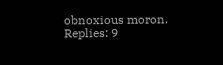obnoxious moron.
Replies: 9